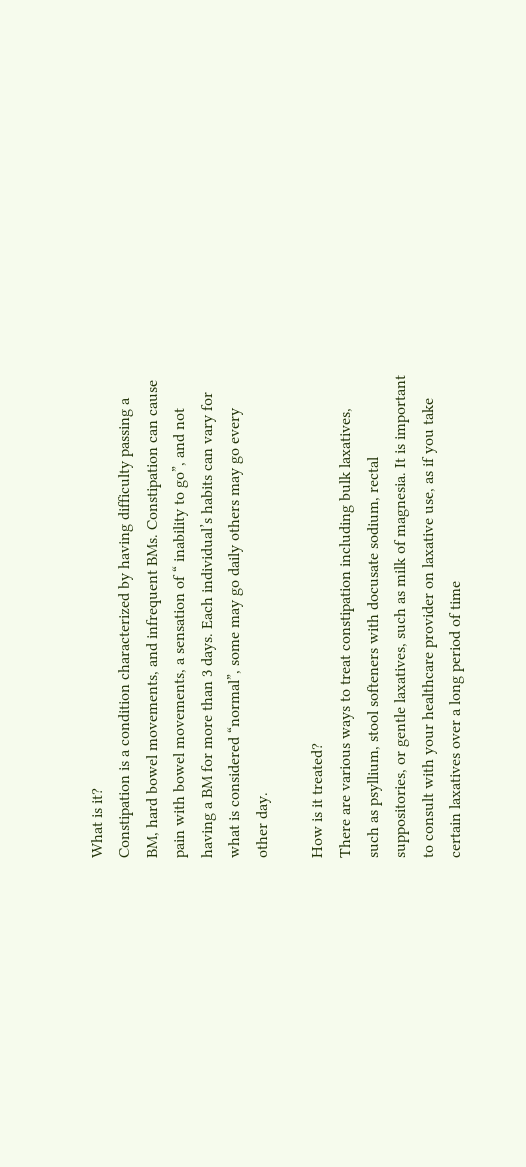What is it?
Constipation is a condition characterized by having difficulty passing a BM, hard bowel movements, and infrequent BMs. Constipation can cause pain with bowel movements, a sensation of “ inability to go”, and not having a BM for more than 3 days. Each individual’s habits can vary for what is considered “normal”, some may go daily others may go every other day.

How is it treated?
There are various ways to treat constipation including bulk laxatives, such as psyllium, stool softeners with docusate sodium, rectal suppositories, or gentle laxatives, such as milk of magnesia. It is important to consult with your healthcare provider on laxative use, as if you take certain laxatives over a long period of time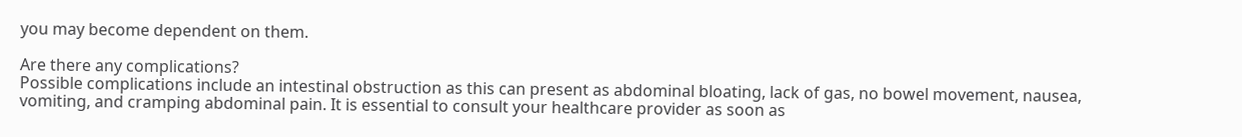you may become dependent on them.

Are there any complications?
Possible complications include an intestinal obstruction as this can present as abdominal bloating, lack of gas, no bowel movement, nausea, vomiting, and cramping abdominal pain. It is essential to consult your healthcare provider as soon as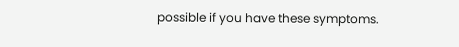possible if you have these symptoms.